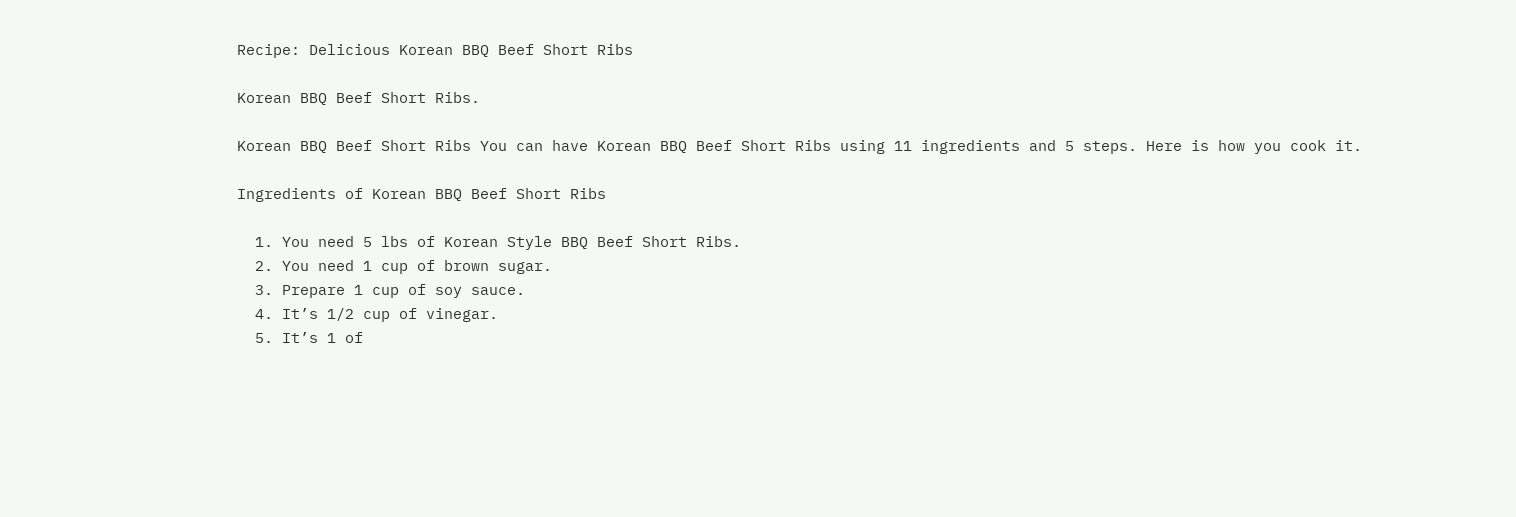Recipe: Delicious Korean BBQ Beef Short Ribs

Korean BBQ Beef Short Ribs.

Korean BBQ Beef Short Ribs You can have Korean BBQ Beef Short Ribs using 11 ingredients and 5 steps. Here is how you cook it.

Ingredients of Korean BBQ Beef Short Ribs

  1. You need 5 lbs of Korean Style BBQ Beef Short Ribs.
  2. You need 1 cup of brown sugar.
  3. Prepare 1 cup of soy sauce.
  4. It’s 1/2 cup of vinegar.
  5. It’s 1 of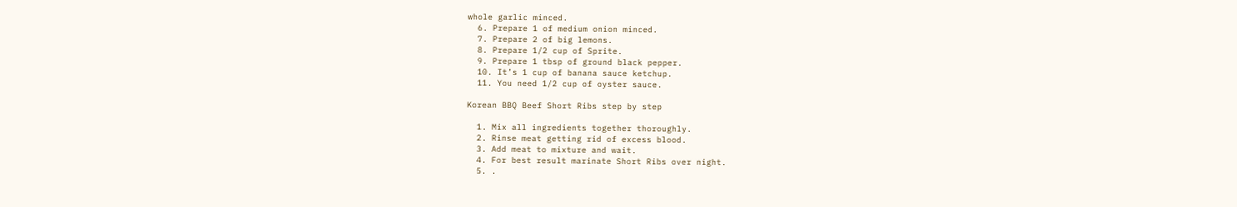whole garlic minced.
  6. Prepare 1 of medium onion minced.
  7. Prepare 2 of big lemons.
  8. Prepare 1/2 cup of Sprite.
  9. Prepare 1 tbsp of ground black pepper.
  10. It’s 1 cup of banana sauce ketchup.
  11. You need 1/2 cup of oyster sauce.

Korean BBQ Beef Short Ribs step by step

  1. Mix all ingredients together thoroughly.
  2. Rinse meat getting rid of excess blood.
  3. Add meat to mixture and wait.
  4. For best result marinate Short Ribs over night.
  5. .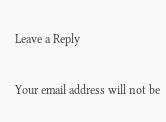Leave a Reply

Your email address will not be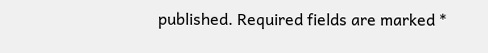published. Required fields are marked *